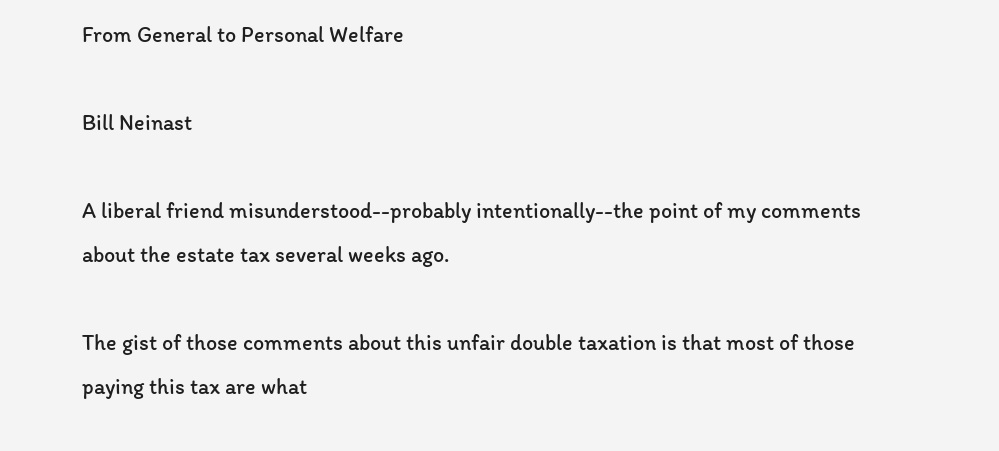From General to Personal Welfare

Bill Neinast

A liberal friend misunderstood--probably intentionally--the point of my comments about the estate tax several weeks ago.

The gist of those comments about this unfair double taxation is that most of those paying this tax are what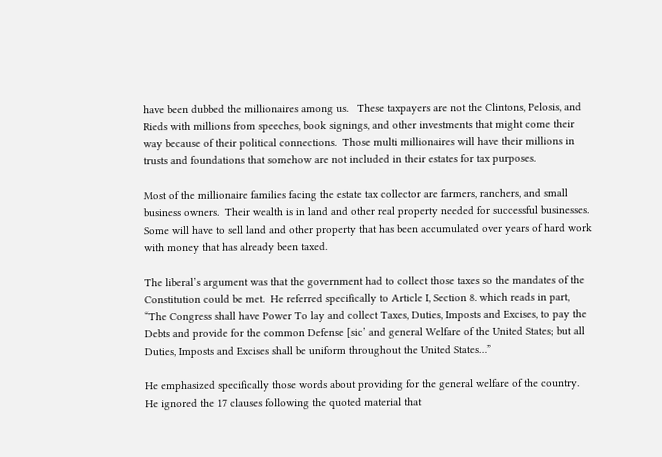have been dubbed the millionaires among us.   These taxpayers are not the Clintons, Pelosis, and Rieds with millions from speeches, book signings, and other investments that might come their way because of their political connections.  Those multi millionaires will have their millions in trusts and foundations that somehow are not included in their estates for tax purposes.

Most of the millionaire families facing the estate tax collector are farmers, ranchers, and small business owners.  Their wealth is in land and other real property needed for successful businesses.  Some will have to sell land and other property that has been accumulated over years of hard work with money that has already been taxed.

The liberal’s argument was that the government had to collect those taxes so the mandates of the Constitution could be met.  He referred specifically to Article I, Section 8. which reads in part, “The Congress shall have Power To lay and collect Taxes, Duties, Imposts and Excises, to pay the Debts and provide for the common Defense [sic’ and general Welfare of the United States; but all Duties, Imposts and Excises shall be uniform throughout the United States…”

He emphasized specifically those words about providing for the general welfare of the country.  He ignored the 17 clauses following the quoted material that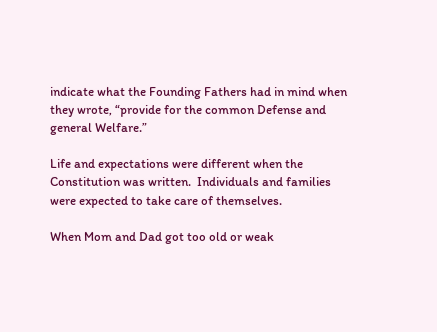indicate what the Founding Fathers had in mind when they wrote, “provide for the common Defense and general Welfare.”

Life and expectations were different when the Constitution was written.  Individuals and families were expected to take care of themselves.

When Mom and Dad got too old or weak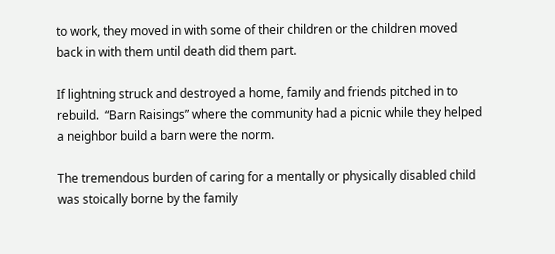to work, they moved in with some of their children or the children moved back in with them until death did them part.

If lightning struck and destroyed a home, family and friends pitched in to rebuild.  “Barn Raisings” where the community had a picnic while they helped a neighbor build a barn were the norm.

The tremendous burden of caring for a mentally or physically disabled child was stoically borne by the family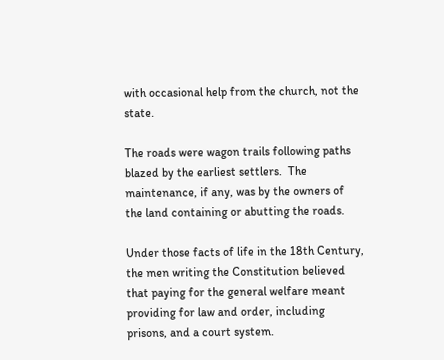with occasional help from the church, not the state.

The roads were wagon trails following paths blazed by the earliest settlers.  The maintenance, if any, was by the owners of the land containing or abutting the roads.

Under those facts of life in the 18th Century, the men writing the Constitution believed that paying for the general welfare meant providing for law and order, including prisons, and a court system.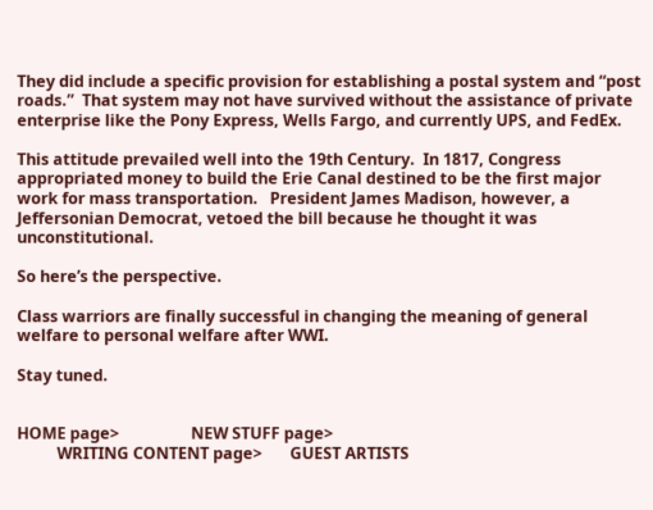They did include a specific provision for establishing a postal system and “post roads.”  That system may not have survived without the assistance of private enterprise like the Pony Express, Wells Fargo, and currently UPS, and FedEx.

This attitude prevailed well into the 19th Century.  In 1817, Congress appropriated money to build the Erie Canal destined to be the first major work for mass transportation.   President James Madison, however, a Jeffersonian Democrat, vetoed the bill because he thought it was unconstitutional.

So here’s the perspective.

Class warriors are finally successful in changing the meaning of general welfare to personal welfare after WWI.

Stay tuned.


HOME page>                  NEW STUFF page>
          WRITING CONTENT page>       GUEST ARTISTS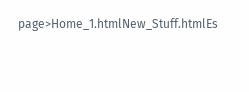page>Home_1.htmlNew_Stuff.htmlEs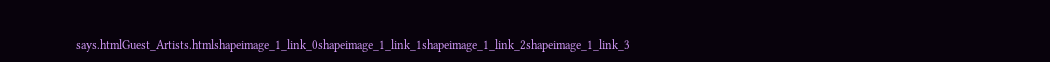says.htmlGuest_Artists.htmlshapeimage_1_link_0shapeimage_1_link_1shapeimage_1_link_2shapeimage_1_link_3